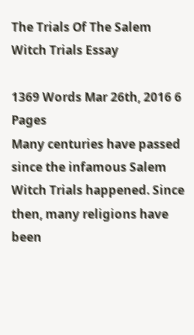The Trials Of The Salem Witch Trials Essay

1369 Words Mar 26th, 2016 6 Pages
Many centuries have passed since the infamous Salem Witch Trials happened. Since then, many religions have been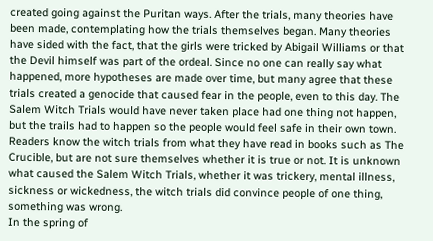created going against the Puritan ways. After the trials, many theories have been made, contemplating how the trials themselves began. Many theories have sided with the fact, that the girls were tricked by Abigail Williams or that the Devil himself was part of the ordeal. Since no one can really say what happened, more hypotheses are made over time, but many agree that these trials created a genocide that caused fear in the people, even to this day. The Salem Witch Trials would have never taken place had one thing not happen, but the trails had to happen so the people would feel safe in their own town. Readers know the witch trials from what they have read in books such as The Crucible, but are not sure themselves whether it is true or not. It is unknown what caused the Salem Witch Trials, whether it was trickery, mental illness, sickness or wickedness, the witch trials did convince people of one thing, something was wrong.
In the spring of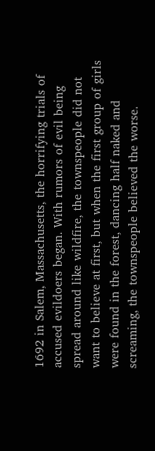1692 in Salem, Massachusetts, the horrifying trials of accused evildoers began. With rumors of evil being spread around like wildfire, the townspeople did not want to believe at first, but when the first group of girls were found in the forest, dancing half naked and screaming, the townspeople believed the worse.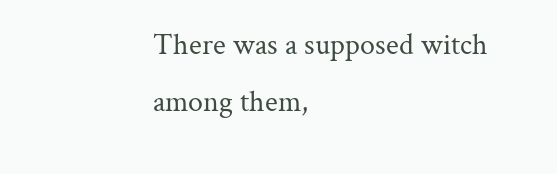There was a supposed witch among them,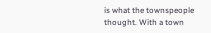is what the townspeople thought. With a town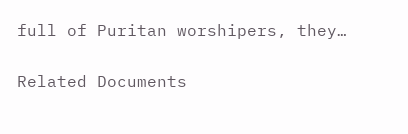full of Puritan worshipers, they…

Related Documents